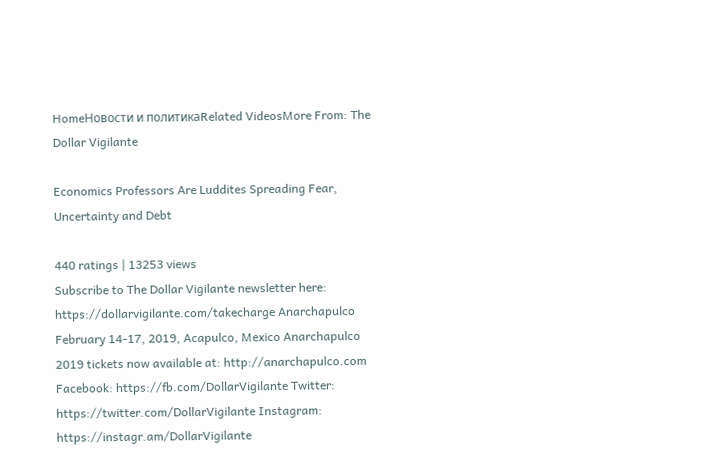HomeНовости и политикаRelated VideosMore From: The Dollar Vigilante

Economics Professors Are Luddites Spreading Fear, Uncertainty and Debt

440 ratings | 13253 views
Subscribe to The Dollar Vigilante newsletter here: https://dollarvigilante.com/takecharge Anarchapulco February 14-17, 2019, Acapulco, Mexico Anarchapulco 2019 tickets now available at: http://anarchapulco.com Facebook: https://fb.com/DollarVigilante Twitter: https://twitter.com/DollarVigilante Instagram: https://instagr.am/DollarVigilante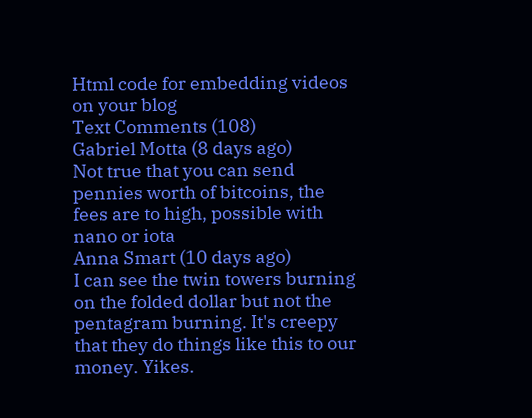Html code for embedding videos on your blog
Text Comments (108)
Gabriel Motta (8 days ago)
Not true that you can send pennies worth of bitcoins, the fees are to high, possible with nano or iota
Anna Smart (10 days ago)
I can see the twin towers burning on the folded dollar but not the pentagram burning. It's creepy that they do things like this to our money. Yikes.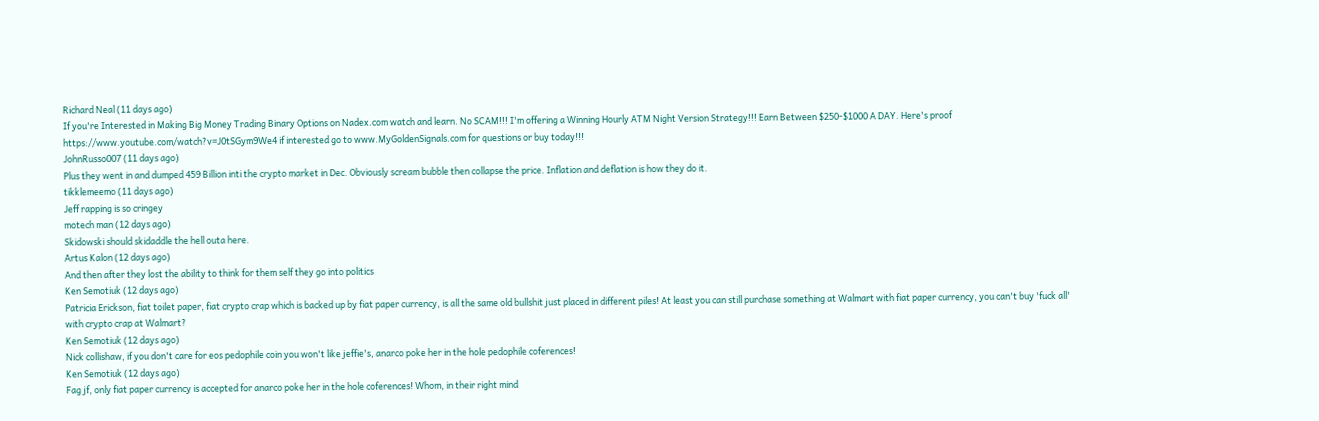Richard Neal (11 days ago)
If you're Interested in Making Big Money Trading Binary Options on Nadex.com watch and learn. No SCAM!!! I'm offering a Winning Hourly ATM Night Version Strategy!!! Earn Between $250-$1000 A DAY. Here's proof https://www.youtube.com/watch?v=J0tSGym9We4 if interested go to www.MyGoldenSignals.com for questions or buy today!!!
JohnRusso007 (11 days ago)
Plus they went in and dumped 459 Billion inti the crypto market in Dec. Obviously scream bubble then collapse the price. Inflation and deflation is how they do it.
tikklemeemo (11 days ago)
Jeff rapping is so cringey
motech man (12 days ago)
Skidowski should skidaddle the hell outa here.
Artus Kalon (12 days ago)
And then after they lost the ability to think for them self they go into politics
Ken Semotiuk (12 days ago)
Patricia Erickson, fiat toilet paper, fiat crypto crap which is backed up by fiat paper currency, is all the same old bullshit just placed in different piles! At least you can still purchase something at Walmart with fiat paper currency, you can't buy 'fuck all' with crypto crap at Walmart?
Ken Semotiuk (12 days ago)
Nick collishaw, if you don't care for eos pedophile coin you won't like jeffie's, anarco poke her in the hole pedophile coferences!
Ken Semotiuk (12 days ago)
Fag jf, only fiat paper currency is accepted for anarco poke her in the hole coferences! Whom, in their right mind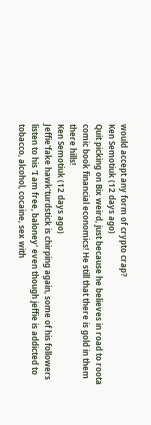would accept any form of crypto crap?
Ken Semotiuk (12 days ago)
Quit picking on Bix weird, just because he believes in road to roota comic book financial economics! He still that there is gold in them there hills!
Ken Semotiuk (12 days ago)
Jeffie'fake hawk'turdstick is chirping again, some of his followers listen to his 'I am free, baloney' even though jeffie is addicted to tobacco, alcohol, cocaine, sex with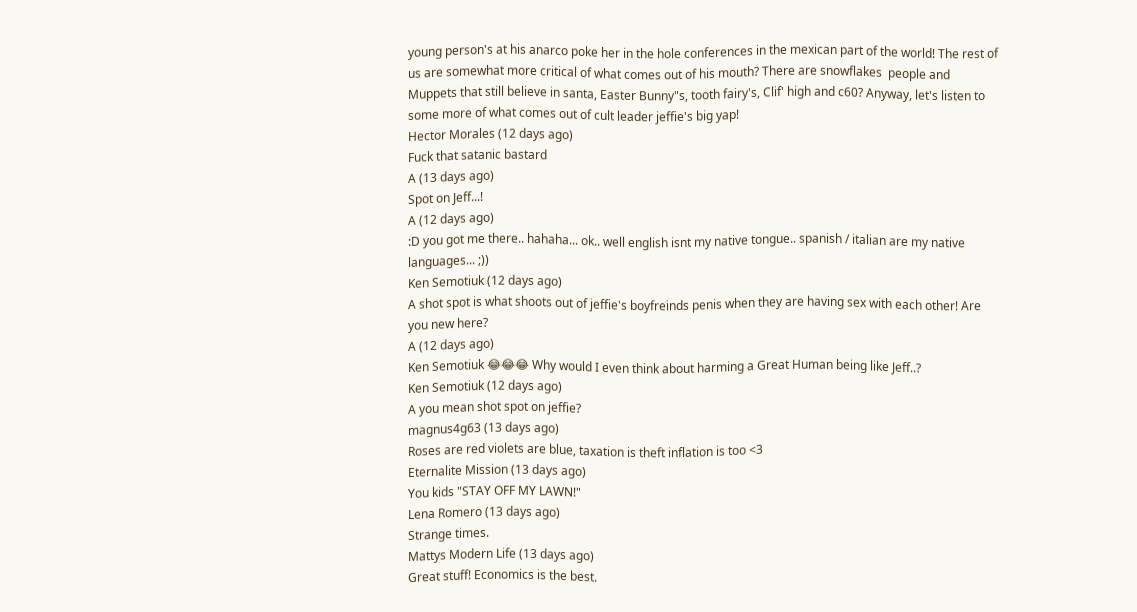young person's at his anarco poke her in the hole conferences in the mexican part of the world! The rest of us are somewhat more critical of what comes out of his mouth? There are snowflakes  people and Muppets that still believe in santa, Easter Bunny"s, tooth fairy's, Clif' high and c60? Anyway, let's listen to some more of what comes out of cult leader jeffie's big yap!
Hector Morales (12 days ago)
Fuck that satanic bastard
A (13 days ago)
Spot on Jeff...!
A (12 days ago)
:D you got me there.. hahaha... ok.. well english isnt my native tongue.. spanish / italian are my native languages... ;))
Ken Semotiuk (12 days ago)
A shot spot is what shoots out of jeffie's boyfreinds penis when they are having sex with each other! Are you new here?
A (12 days ago)
Ken Semotiuk 😂😂😂 Why would I even think about harming a Great Human being like Jeff..?
Ken Semotiuk (12 days ago)
A you mean shot spot on jeffie?
magnus4g63 (13 days ago)
Roses are red violets are blue, taxation is theft inflation is too <3
Eternalite Mission (13 days ago)
You kids "STAY OFF MY LAWN!"
Lena Romero (13 days ago)
Strange times.
Mattys Modern Life (13 days ago)
Great stuff! Economics is the best.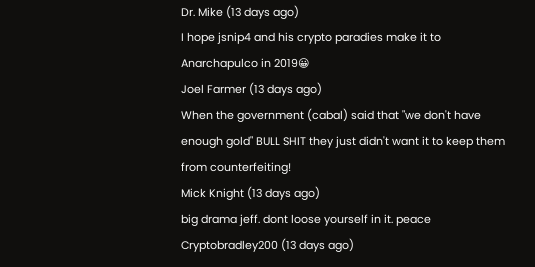Dr. Mike (13 days ago)
I hope jsnip4 and his crypto paradies make it to Anarchapulco in 2019😀
Joel Farmer (13 days ago)
When the government (cabal) said that "we don't have enough gold" BULL SHIT they just didn't want it to keep them from counterfeiting!
Mick Knight (13 days ago)
big drama jeff. dont loose yourself in it. peace
Cryptobradley200 (13 days ago)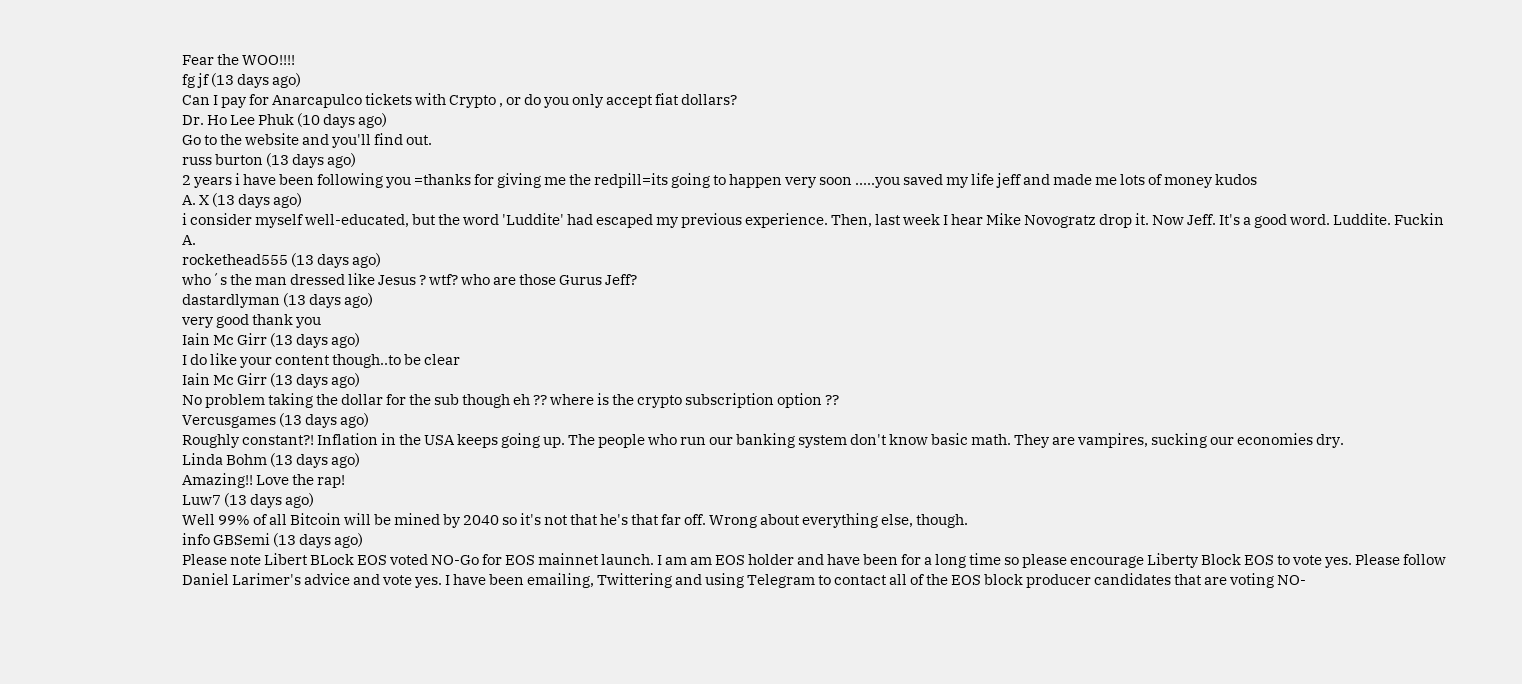Fear the WOO!!!!
fg jf (13 days ago)
Can I pay for Anarcapulco tickets with Crypto , or do you only accept fiat dollars?
Dr. Ho Lee Phuk (10 days ago)
Go to the website and you'll find out.
russ burton (13 days ago)
2 years i have been following you =thanks for giving me the redpill=its going to happen very soon .....you saved my life jeff and made me lots of money kudos
A. X (13 days ago)
i consider myself well-educated, but the word 'Luddite' had escaped my previous experience. Then, last week I hear Mike Novogratz drop it. Now Jeff. It's a good word. Luddite. Fuckin A.
rockethead555 (13 days ago)
who´s the man dressed like Jesus ? wtf? who are those Gurus Jeff?
dastardlyman (13 days ago)
very good thank you
Iain Mc Girr (13 days ago)
I do like your content though..to be clear
Iain Mc Girr (13 days ago)
No problem taking the dollar for the sub though eh ?? where is the crypto subscription option ??
Vercusgames (13 days ago)
Roughly constant?! Inflation in the USA keeps going up. The people who run our banking system don't know basic math. They are vampires, sucking our economies dry.
Linda Bohm (13 days ago)
Amazing!! Love the rap!
Luw7 (13 days ago)
Well 99% of all Bitcoin will be mined by 2040 so it's not that he's that far off. Wrong about everything else, though.
info GBSemi (13 days ago)
Please note Libert BLock EOS voted NO-Go for EOS mainnet launch. I am am EOS holder and have been for a long time so please encourage Liberty Block EOS to vote yes. Please follow Daniel Larimer's advice and vote yes. I have been emailing, Twittering and using Telegram to contact all of the EOS block producer candidates that are voting NO-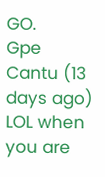GO.
Gpe Cantu (13 days ago)
LOL when you are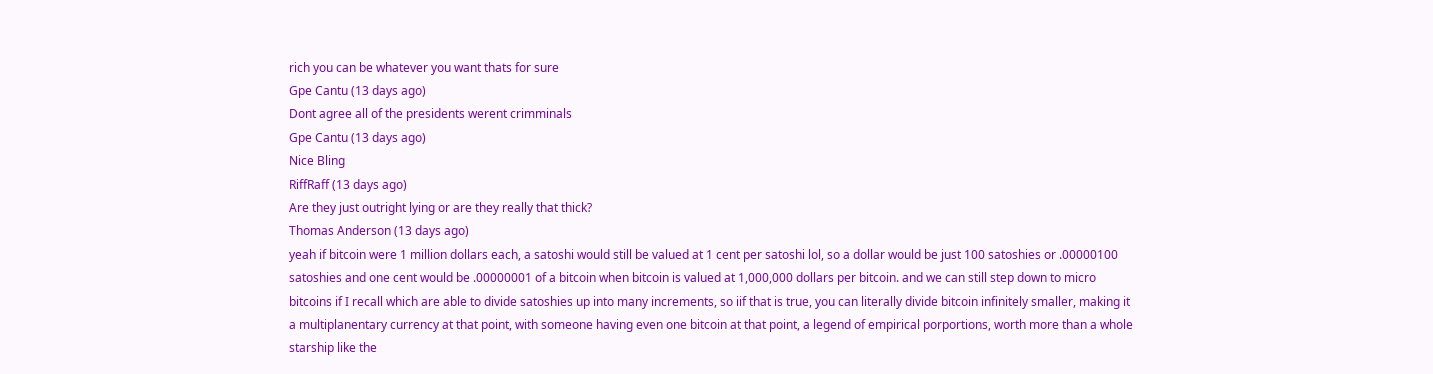rich you can be whatever you want thats for sure
Gpe Cantu (13 days ago)
Dont agree all of the presidents werent crimminals
Gpe Cantu (13 days ago)
Nice Bling
RiffRaff (13 days ago)
Are they just outright lying or are they really that thick?
Thomas Anderson (13 days ago)
yeah if bitcoin were 1 million dollars each, a satoshi would still be valued at 1 cent per satoshi lol, so a dollar would be just 100 satoshies or .00000100 satoshies and one cent would be .00000001 of a bitcoin when bitcoin is valued at 1,000,000 dollars per bitcoin. and we can still step down to micro bitcoins if I recall which are able to divide satoshies up into many increments, so iif that is true, you can literally divide bitcoin infinitely smaller, making it a multiplanentary currency at that point, with someone having even one bitcoin at that point, a legend of empirical porportions, worth more than a whole starship like the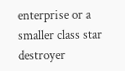enterprise or a smaller class star destroyer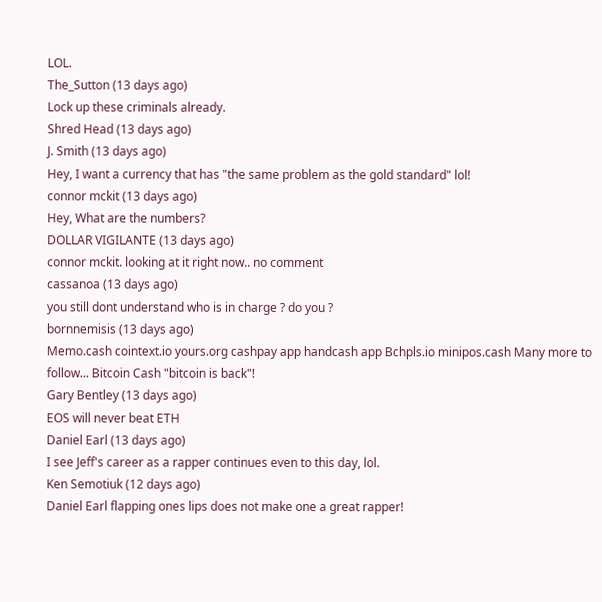LOL.
The_Sutton (13 days ago)
Lock up these criminals already.
Shred Head (13 days ago)
J. Smith (13 days ago)
Hey, I want a currency that has "the same problem as the gold standard" lol!
connor mckit (13 days ago)
Hey, What are the numbers?
DOLLAR VIGILANTE (13 days ago)
connor mckit. looking at it right now.. no comment
cassanoa (13 days ago)
you still dont understand who is in charge ? do you ?
bornnemisis (13 days ago)
Memo.cash cointext.io yours.org cashpay app handcash app Bchpls.io minipos.cash Many more to follow... Bitcoin Cash "bitcoin is back"!
Gary Bentley (13 days ago)
EOS will never beat ETH
Daniel Earl (13 days ago)
I see Jeff's career as a rapper continues even to this day, lol.
Ken Semotiuk (12 days ago)
Daniel Earl flapping ones lips does not make one a great rapper!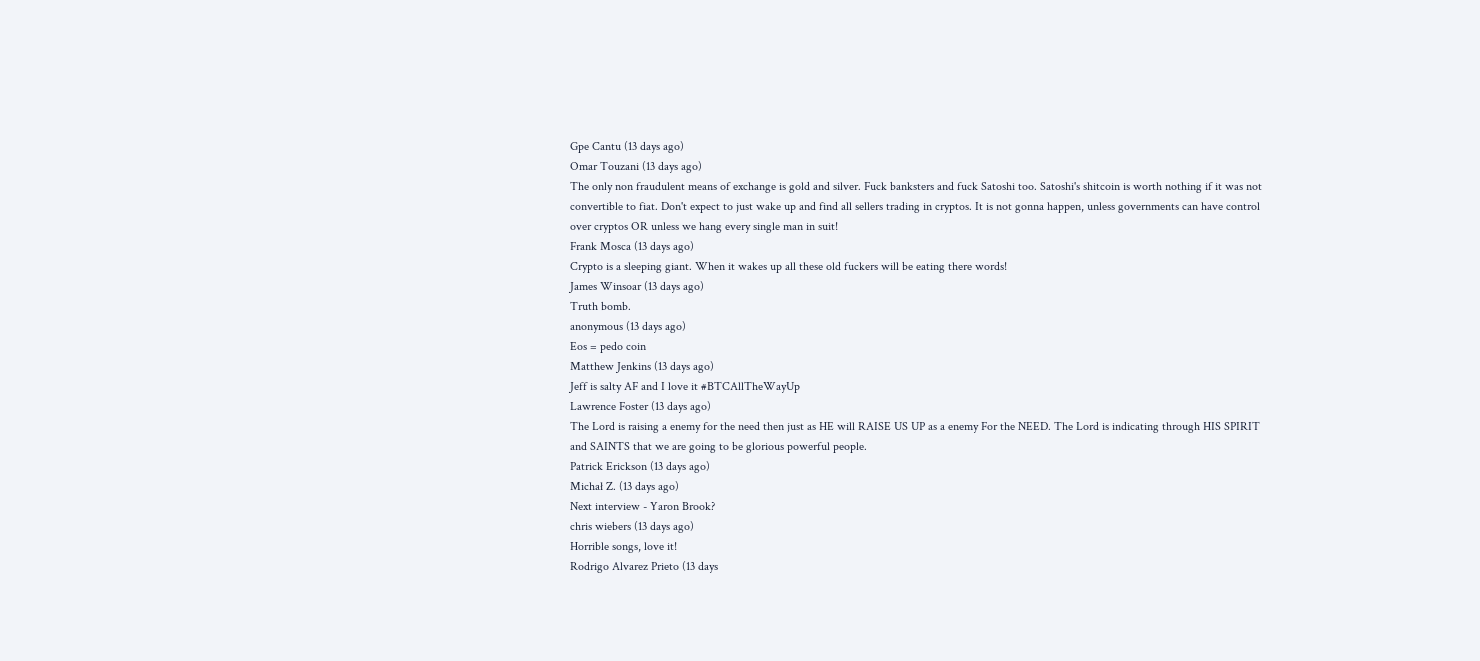Gpe Cantu (13 days ago)
Omar Touzani (13 days ago)
The only non fraudulent means of exchange is gold and silver. Fuck banksters and fuck Satoshi too. Satoshi's shitcoin is worth nothing if it was not convertible to fiat. Don't expect to just wake up and find all sellers trading in cryptos. It is not gonna happen, unless governments can have control over cryptos OR unless we hang every single man in suit!
Frank Mosca (13 days ago)
Crypto is a sleeping giant. When it wakes up all these old fuckers will be eating there words!
James Winsoar (13 days ago)
Truth bomb.
anonymous (13 days ago)
Eos = pedo coin
Matthew Jenkins (13 days ago)
Jeff is salty AF and I love it #BTCAllTheWayUp
Lawrence Foster (13 days ago)
The Lord is raising a enemy for the need then just as HE will RAISE US UP as a enemy For the NEED. The Lord is indicating through HIS SPIRIT and SAINTS that we are going to be glorious powerful people.
Patrick Erickson (13 days ago)
Michał Z. (13 days ago)
Next interview - Yaron Brook?
chris wiebers (13 days ago)
Horrible songs, love it!
Rodrigo Alvarez Prieto (13 days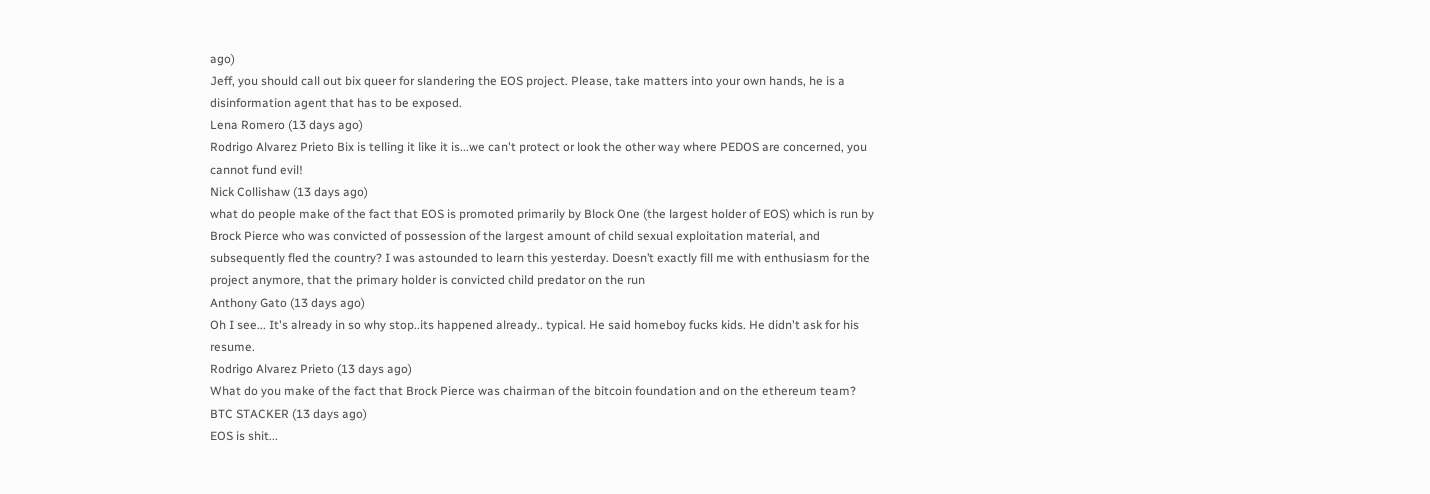ago)
Jeff, you should call out bix queer for slandering the EOS project. Please, take matters into your own hands, he is a disinformation agent that has to be exposed.
Lena Romero (13 days ago)
Rodrigo Alvarez Prieto Bix is telling it like it is...we can't protect or look the other way where PEDOS are concerned, you cannot fund evil!
Nick Collishaw (13 days ago)
what do people make of the fact that EOS is promoted primarily by Block One (the largest holder of EOS) which is run by Brock Pierce who was convicted of possession of the largest amount of child sexual exploitation material, and subsequently fled the country? I was astounded to learn this yesterday. Doesn’t exactly fill me with enthusiasm for the project anymore, that the primary holder is convicted child predator on the run
Anthony Gato (13 days ago)
Oh I see... It's already in so why stop..its happened already.. typical. He said homeboy fucks kids. He didn't ask for his resume.
Rodrigo Alvarez Prieto (13 days ago)
What do you make of the fact that Brock Pierce was chairman of the bitcoin foundation and on the ethereum team?
BTC STACKER (13 days ago)
EOS is shit...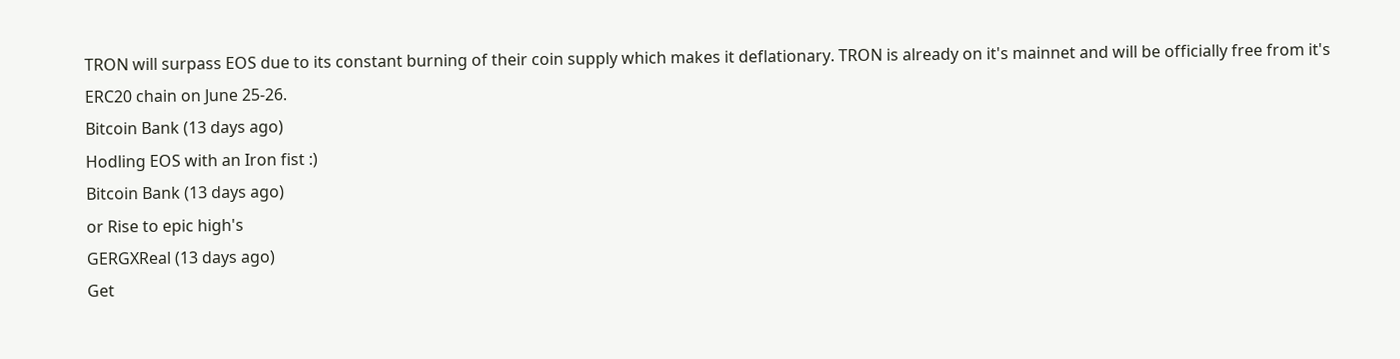TRON will surpass EOS due to its constant burning of their coin supply which makes it deflationary. TRON is already on it's mainnet and will be officially free from it's ERC20 chain on June 25-26.
Bitcoin Bank (13 days ago)
Hodling EOS with an Iron fist :)
Bitcoin Bank (13 days ago)
or Rise to epic high's
GERGXReal (13 days ago)
Get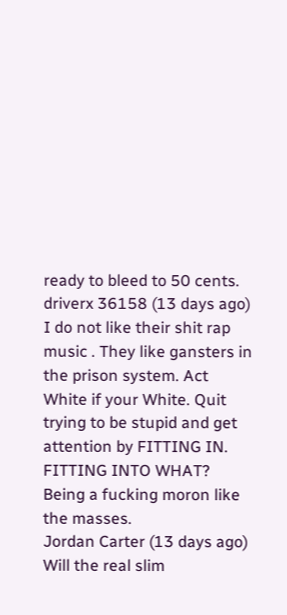ready to bleed to 50 cents.
driverx 36158 (13 days ago)
I do not like their shit rap music . They like gansters in the prison system. Act White if your White. Quit trying to be stupid and get attention by FITTING IN. FITTING INTO WHAT? Being a fucking moron like the masses.
Jordan Carter (13 days ago)
Will the real slim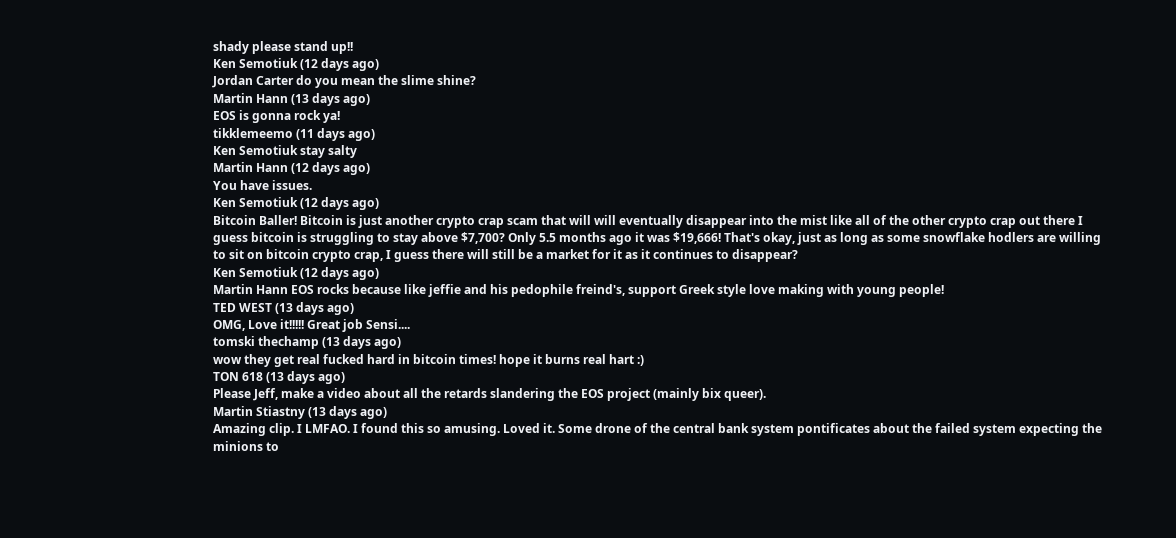shady please stand up!!
Ken Semotiuk (12 days ago)
Jordan Carter do you mean the slime shine?
Martin Hann (13 days ago)
EOS is gonna rock ya!
tikklemeemo (11 days ago)
Ken Semotiuk stay salty
Martin Hann (12 days ago)
You have issues.
Ken Semotiuk (12 days ago)
Bitcoin Baller! Bitcoin is just another crypto crap scam that will will eventually disappear into the mist like all of the other crypto crap out there I guess bitcoin is struggling to stay above $7,700? Only 5.5 months ago it was $19,666! That's okay, just as long as some snowflake hodlers are willing to sit on bitcoin crypto crap, I guess there will still be a market for it as it continues to disappear?
Ken Semotiuk (12 days ago)
Martin Hann EOS rocks because like jeffie and his pedophile freind's, support Greek style love making with young people!
TED WEST (13 days ago)
OMG, Love it!!!!! Great job Sensi....
tomski thechamp (13 days ago)
wow they get real fucked hard in bitcoin times! hope it burns real hart :)
TON 618 (13 days ago)
Please Jeff, make a video about all the retards slandering the EOS project (mainly bix queer).
Martin Stiastny (13 days ago)
Amazing clip. I LMFAO. I found this so amusing. Loved it. Some drone of the central bank system pontificates about the failed system expecting the minions to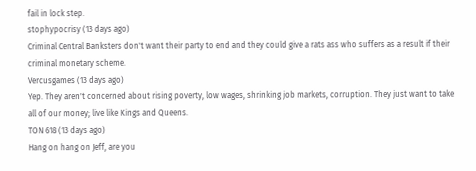fail in lock step.
stophypocrisy (13 days ago)
Criminal Central Banksters don't want their party to end and they could give a rats ass who suffers as a result if their criminal monetary scheme.
Vercusgames (13 days ago)
Yep. They aren't concerned about rising poverty, low wages, shrinking job markets, corruption. They just want to take all of our money; live like Kings and Queens.
TON 618 (13 days ago)
Hang on hang on Jeff, are you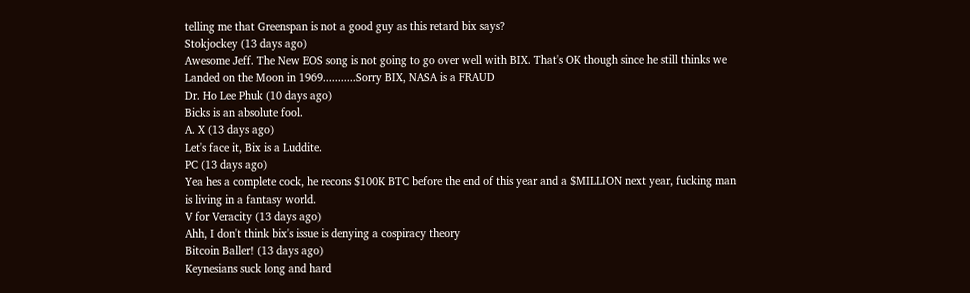telling me that Greenspan is not a good guy as this retard bix says?
Stokjockey (13 days ago)
Awesome Jeff. The New EOS song is not going to go over well with BIX. That's OK though since he still thinks we Landed on the Moon in 1969...........Sorry BIX, NASA is a FRAUD
Dr. Ho Lee Phuk (10 days ago)
Bicks is an absolute fool.
A. X (13 days ago)
Let's face it, Bix is a Luddite.
PC (13 days ago)
Yea hes a complete cock, he recons $100K BTC before the end of this year and a $MILLION next year, fucking man is living in a fantasy world.
V for Veracity (13 days ago)
Ahh, I don't think bix's issue is denying a cospiracy theory
Bitcoin Baller! (13 days ago)
Keynesians suck long and hard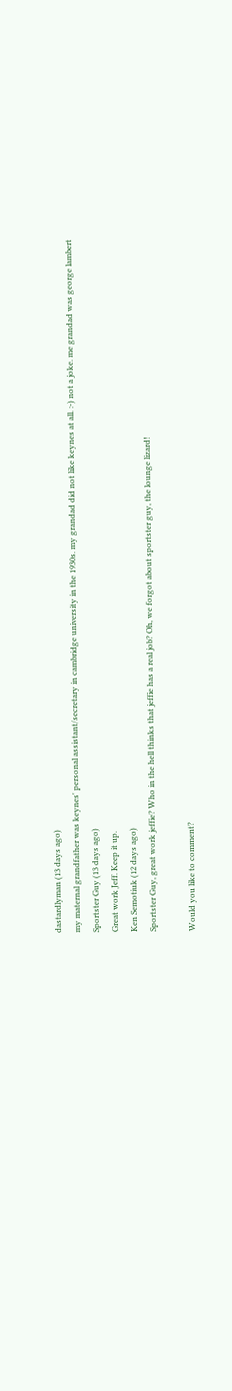dastardlyman (13 days ago)
my maternal grandfather was keynes' personal assistant/secretary in cambridge university in the 1930s. my grandad did not like keynes at all. :-) not a joke. me grandad was george lambert
Sportster Guy (13 days ago)
Great work Jeff. Keep it up.
Ken Semotiuk (12 days ago)
Sportster Guy, great work jeffie? Who in the hell thinks that jeffie has a real job? Oh, we forgot about sportster guy, the lounge lizard!

Would you like to comment?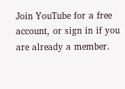Join YouTube for a free account, or sign in if you are already a member.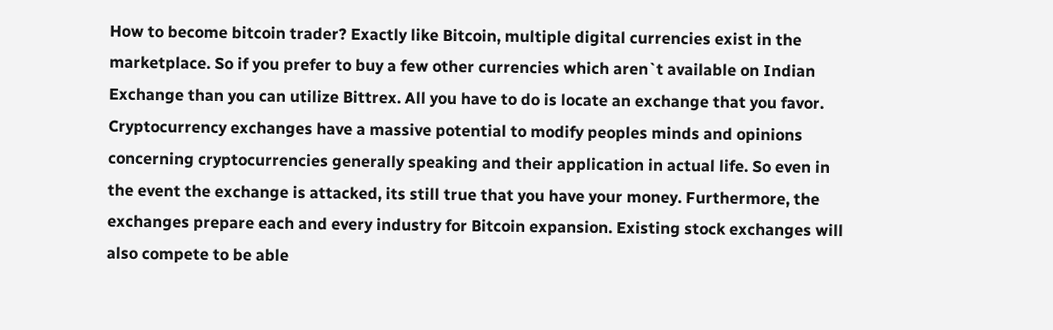How to become bitcoin trader? Exactly like Bitcoin, multiple digital currencies exist in the marketplace. So if you prefer to buy a few other currencies which aren`t available on Indian Exchange than you can utilize Bittrex. All you have to do is locate an exchange that you favor. Cryptocurrency exchanges have a massive potential to modify peoples minds and opinions concerning cryptocurrencies generally speaking and their application in actual life. So even in the event the exchange is attacked, its still true that you have your money. Furthermore, the exchanges prepare each and every industry for Bitcoin expansion. Existing stock exchanges will also compete to be able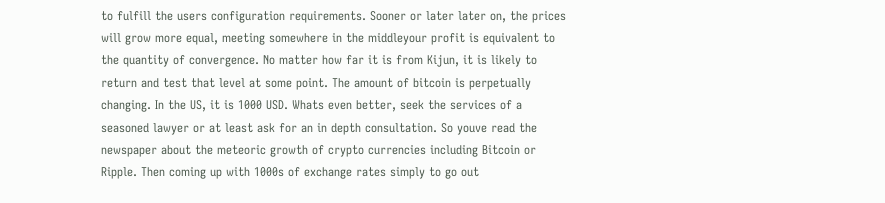to fulfill the users configuration requirements. Sooner or later later on, the prices will grow more equal, meeting somewhere in the middleyour profit is equivalent to the quantity of convergence. No matter how far it is from Kijun, it is likely to return and test that level at some point. The amount of bitcoin is perpetually changing. In the US, it is 1000 USD. Whats even better, seek the services of a seasoned lawyer or at least ask for an in depth consultation. So youve read the newspaper about the meteoric growth of crypto currencies including Bitcoin or Ripple. Then coming up with 1000s of exchange rates simply to go out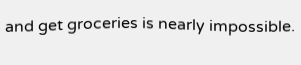and get groceries is nearly impossible.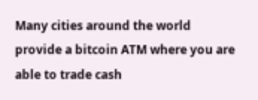Many cities around the world provide a bitcoin ATM where you are able to trade cash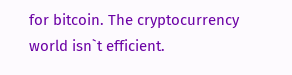for bitcoin. The cryptocurrency world isn`t efficient.